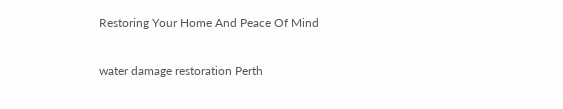Restoring Your Home And Peace Of Mind

water damage restoration Perth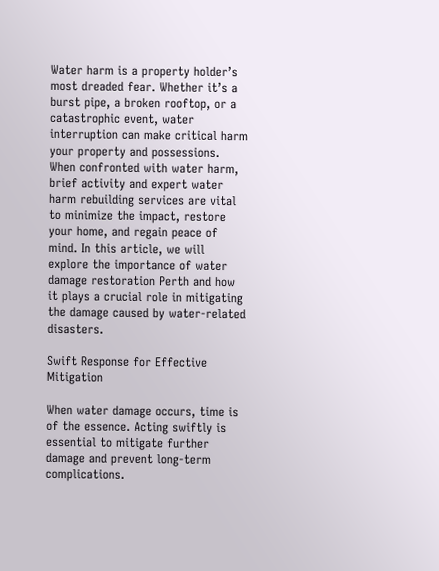Water harm is a property holder’s most dreaded fear. Whether it’s a burst pipe, a broken rooftop, or a catastrophic event, water interruption can make critical harm your property and possessions. When confronted with water harm, brief activity and expert water harm rebuilding services are vital to minimize the impact, restore your home, and regain peace of mind. In this article, we will explore the importance of water damage restoration Perth and how it plays a crucial role in mitigating the damage caused by water-related disasters.

Swift Response for Effective Mitigation

When water damage occurs, time is of the essence. Acting swiftly is essential to mitigate further damage and prevent long-term complications.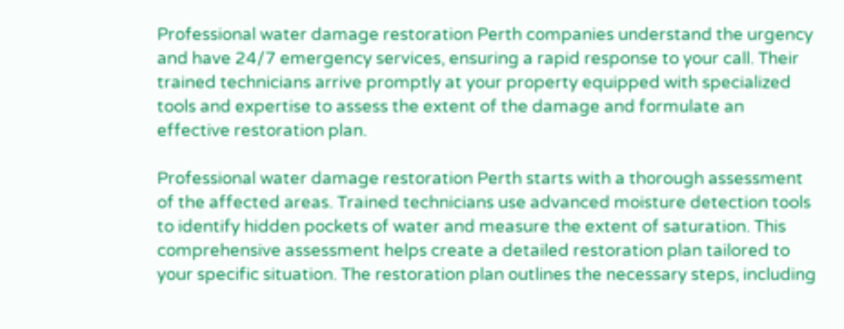Professional water damage restoration Perth companies understand the urgency and have 24/7 emergency services, ensuring a rapid response to your call. Their trained technicians arrive promptly at your property equipped with specialized tools and expertise to assess the extent of the damage and formulate an effective restoration plan.

Professional water damage restoration Perth starts with a thorough assessment of the affected areas. Trained technicians use advanced moisture detection tools to identify hidden pockets of water and measure the extent of saturation. This comprehensive assessment helps create a detailed restoration plan tailored to your specific situation. The restoration plan outlines the necessary steps, including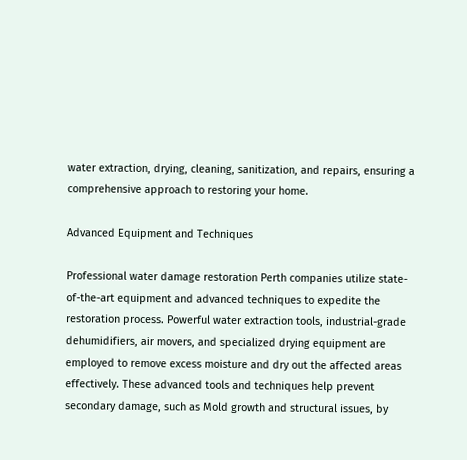water extraction, drying, cleaning, sanitization, and repairs, ensuring a comprehensive approach to restoring your home.

Advanced Equipment and Techniques

Professional water damage restoration Perth companies utilize state-of-the-art equipment and advanced techniques to expedite the restoration process. Powerful water extraction tools, industrial-grade dehumidifiers, air movers, and specialized drying equipment are employed to remove excess moisture and dry out the affected areas effectively. These advanced tools and techniques help prevent secondary damage, such as Mold growth and structural issues, by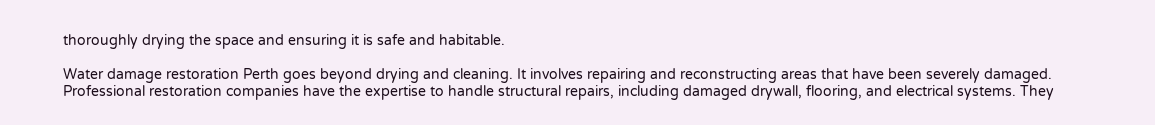thoroughly drying the space and ensuring it is safe and habitable.

Water damage restoration Perth goes beyond drying and cleaning. It involves repairing and reconstructing areas that have been severely damaged. Professional restoration companies have the expertise to handle structural repairs, including damaged drywall, flooring, and electrical systems. They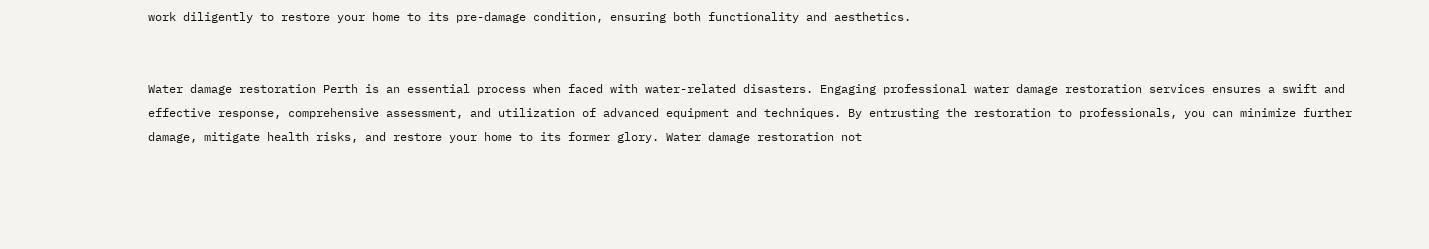work diligently to restore your home to its pre-damage condition, ensuring both functionality and aesthetics.


Water damage restoration Perth is an essential process when faced with water-related disasters. Engaging professional water damage restoration services ensures a swift and effective response, comprehensive assessment, and utilization of advanced equipment and techniques. By entrusting the restoration to professionals, you can minimize further damage, mitigate health risks, and restore your home to its former glory. Water damage restoration not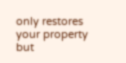only restores your property but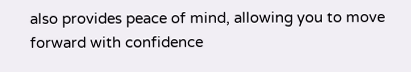also provides peace of mind, allowing you to move forward with confidence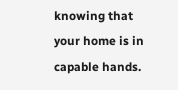knowing that your home is in capable hands.